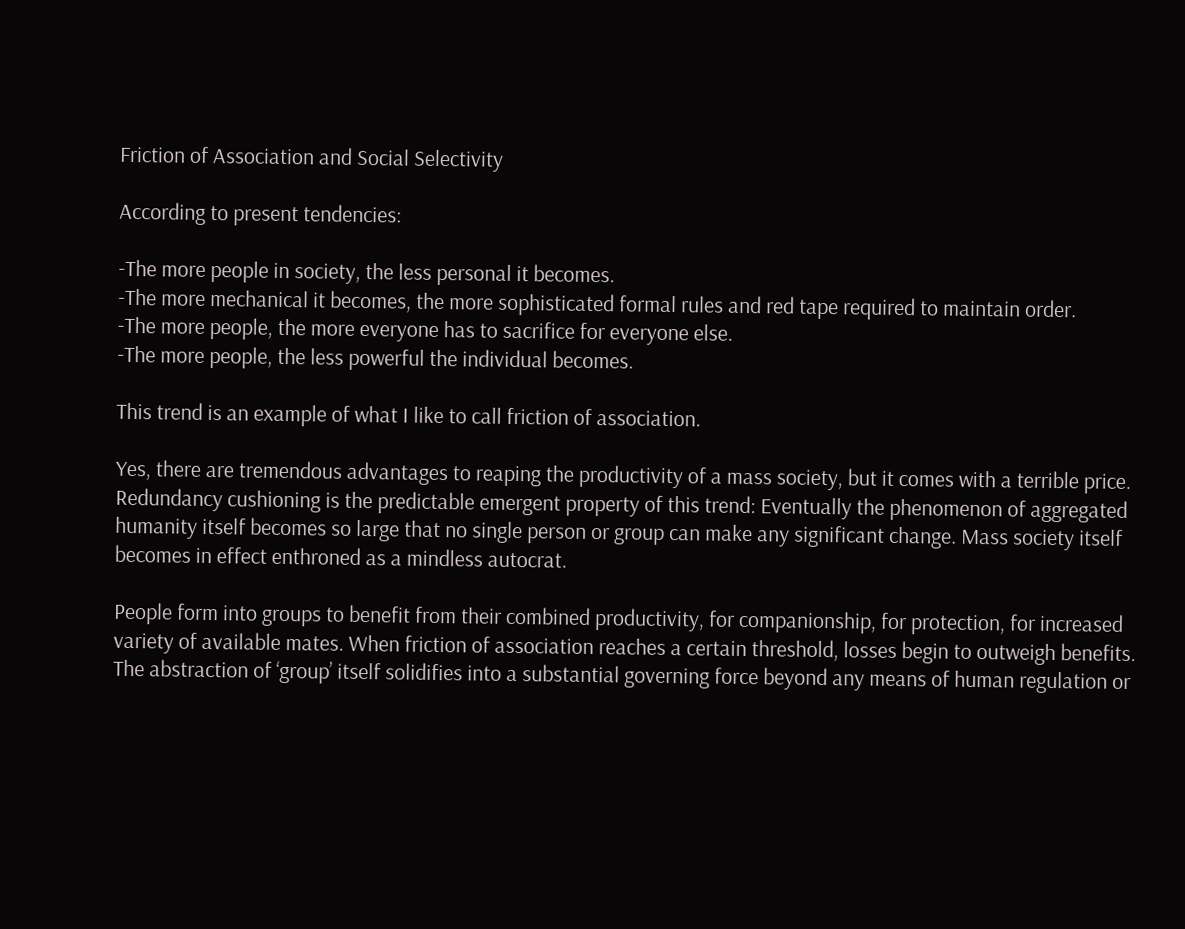Friction of Association and Social Selectivity

According to present tendencies:

-The more people in society, the less personal it becomes.
-The more mechanical it becomes, the more sophisticated formal rules and red tape required to maintain order.
-The more people, the more everyone has to sacrifice for everyone else.
-The more people, the less powerful the individual becomes.

This trend is an example of what I like to call friction of association.

Yes, there are tremendous advantages to reaping the productivity of a mass society, but it comes with a terrible price.
Redundancy cushioning is the predictable emergent property of this trend: Eventually the phenomenon of aggregated humanity itself becomes so large that no single person or group can make any significant change. Mass society itself becomes in effect enthroned as a mindless autocrat.

People form into groups to benefit from their combined productivity, for companionship, for protection, for increased variety of available mates. When friction of association reaches a certain threshold, losses begin to outweigh benefits. The abstraction of ‘group’ itself solidifies into a substantial governing force beyond any means of human regulation or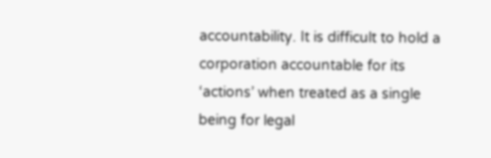accountability. It is difficult to hold a corporation accountable for its ‘actions’ when treated as a single being for legal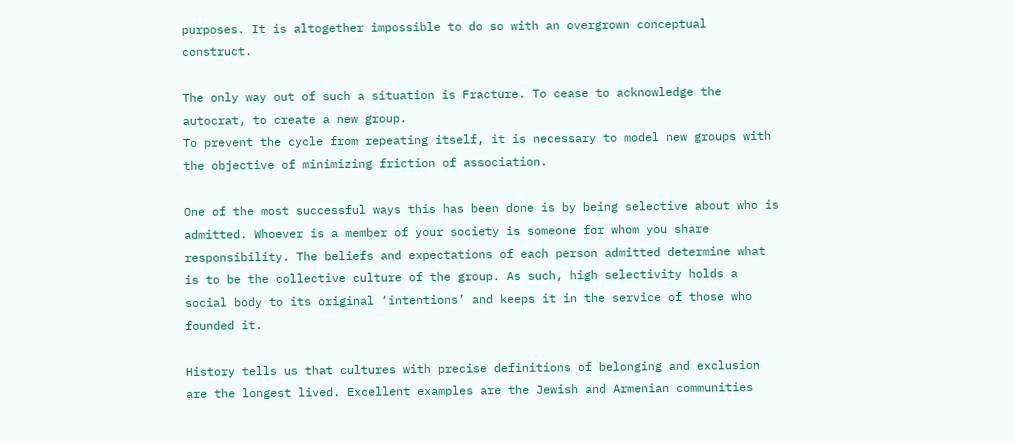purposes. It is altogether impossible to do so with an overgrown conceptual construct.

The only way out of such a situation is Fracture. To cease to acknowledge the autocrat, to create a new group.
To prevent the cycle from repeating itself, it is necessary to model new groups with the objective of minimizing friction of association.

One of the most successful ways this has been done is by being selective about who is admitted. Whoever is a member of your society is someone for whom you share responsibility. The beliefs and expectations of each person admitted determine what is to be the collective culture of the group. As such, high selectivity holds a social body to its original ‘intentions’ and keeps it in the service of those who founded it.

History tells us that cultures with precise definitions of belonging and exclusion are the longest lived. Excellent examples are the Jewish and Armenian communities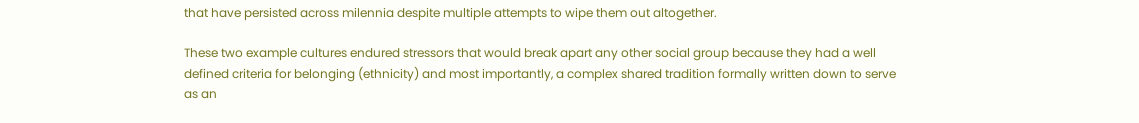that have persisted across milennia despite multiple attempts to wipe them out altogether.

These two example cultures endured stressors that would break apart any other social group because they had a well defined criteria for belonging (ethnicity) and most importantly, a complex shared tradition formally written down to serve as an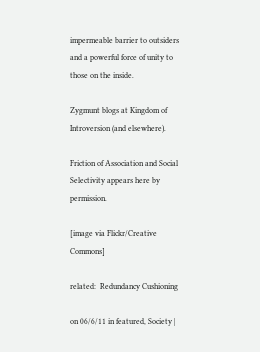impermeable barrier to outsiders and a powerful force of unity to those on the inside.

Zygmunt blogs at Kingdom of Introversion (and elsewhere).

Friction of Association and Social Selectivity appears here by permission.

[image via Flickr/Creative Commons]

related:  Redundancy Cushioning

on 06/6/11 in featured, Society |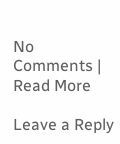No Comments | Read More

Leave a Reply